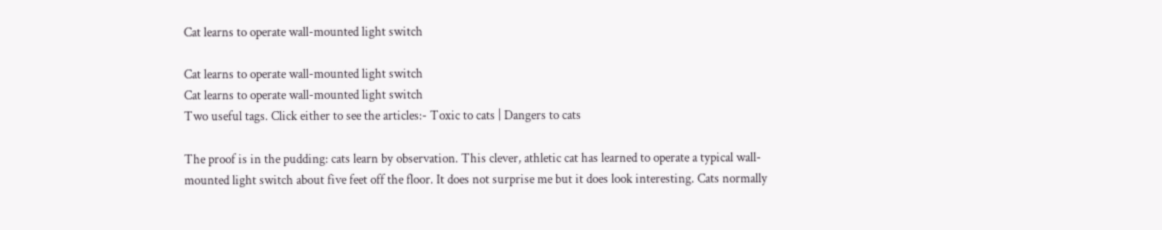Cat learns to operate wall-mounted light switch

Cat learns to operate wall-mounted light switch
Cat learns to operate wall-mounted light switch
Two useful tags. Click either to see the articles:- Toxic to cats | Dangers to cats

The proof is in the pudding: cats learn by observation. This clever, athletic cat has learned to operate a typical wall-mounted light switch about five feet off the floor. It does not surprise me but it does look interesting. Cats normally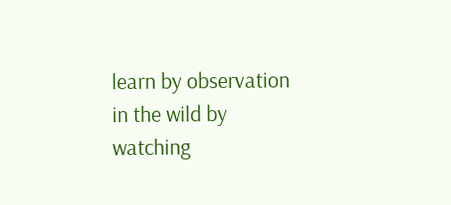learn by observation in the wild by watching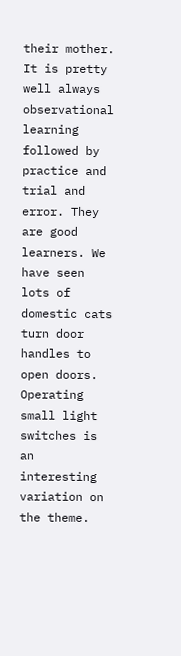their mother. It is pretty well always observational learning followed by practice and trial and error. They are good learners. We have seen lots of domestic cats turn door handles to open doors. Operating small light switches is an interesting variation on the theme.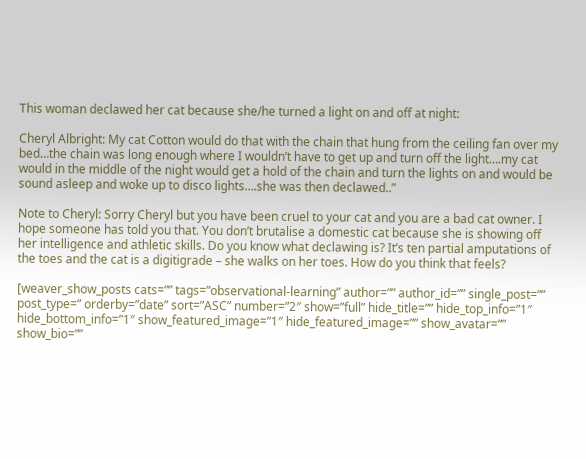This woman declawed her cat because she/he turned a light on and off at night:

Cheryl Albright: My cat Cotton would do that with the chain that hung from the ceiling fan over my bed…the chain was long enough where I wouldn’t have to get up and turn off the light….my cat would in the middle of the night would get a hold of the chain and turn the lights on and would be sound asleep and woke up to disco lights….she was then declawed..”

Note to Cheryl: Sorry Cheryl but you have been cruel to your cat and you are a bad cat owner. I hope someone has told you that. You don’t brutalise a domestic cat because she is showing off her intelligence and athletic skills. Do you know what declawing is? It’s ten partial amputations of the toes and the cat is a digitigrade – she walks on her toes. How do you think that feels?

[weaver_show_posts cats=”” tags=”observational-learning” author=”” author_id=”” single_post=”” post_type=” orderby=”date” sort=”ASC” number=”2″ show=”full” hide_title=”” hide_top_info=”1″ hide_bottom_info=”1″ show_featured_image=”1″ hide_featured_image=”” show_avatar=”” show_bio=””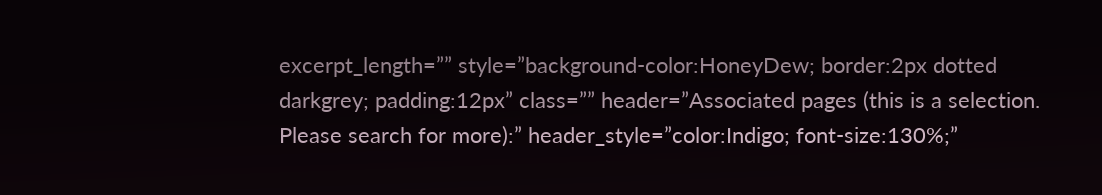excerpt_length=”” style=”background-color:HoneyDew; border:2px dotted darkgrey; padding:12px” class=”” header=”Associated pages (this is a selection. Please search for more):” header_style=”color:Indigo; font-size:130%;”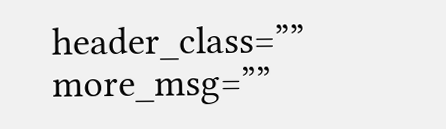header_class=”” more_msg=””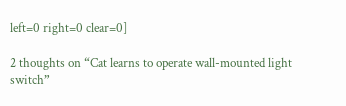left=0 right=0 clear=0]

2 thoughts on “Cat learns to operate wall-mounted light switch”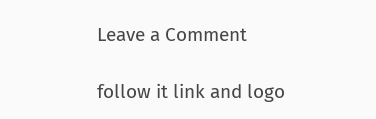Leave a Comment

follow it link and logo